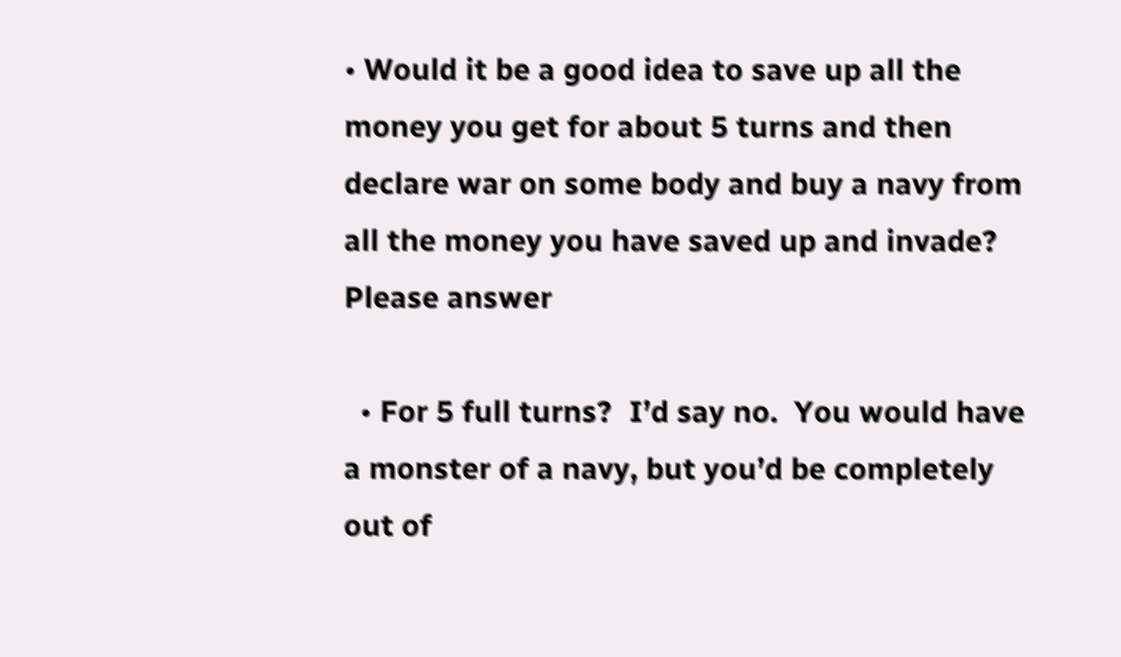• Would it be a good idea to save up all the money you get for about 5 turns and then declare war on some body and buy a navy from all the money you have saved up and invade? Please answer

  • For 5 full turns?  I’d say no.  You would have a monster of a navy, but you’d be completely out of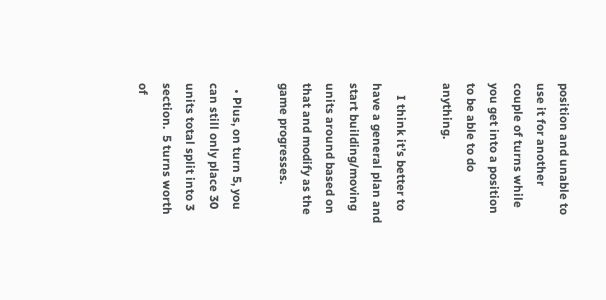position and unable to use it for another couple of turns while you get into a position to be able to do anything.

    I think it’s better to have a general plan and start building/moving units around based on that and modify as the game progresses.

  • Plus, on turn 5, you can still only place 30 units total split into 3 section.  5 turns worth of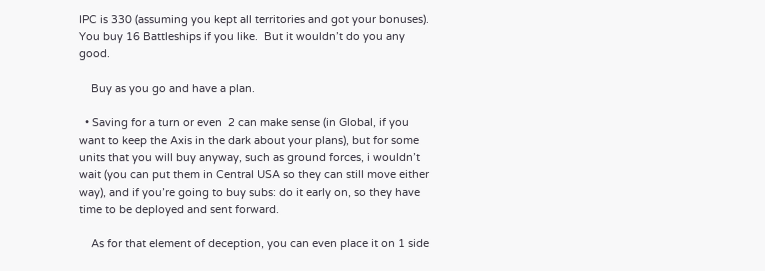IPC is 330 (assuming you kept all territories and got your bonuses).  You buy 16 Battleships if you like.  But it wouldn’t do you any good.

    Buy as you go and have a plan.

  • Saving for a turn or even  2 can make sense (in Global, if you want to keep the Axis in the dark about your plans), but for some units that you will buy anyway, such as ground forces, i wouldn’t wait (you can put them in Central USA so they can still move either way), and if you’re going to buy subs: do it early on, so they have time to be deployed and sent forward.

    As for that element of deception, you can even place it on 1 side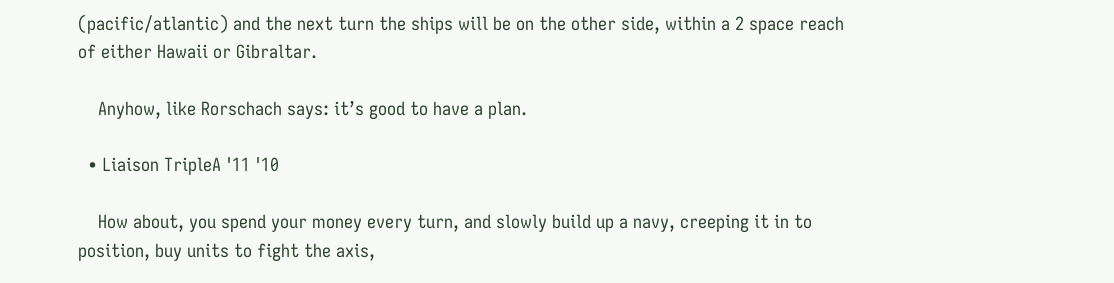(pacific/atlantic) and the next turn the ships will be on the other side, within a 2 space reach of either Hawaii or Gibraltar.

    Anyhow, like Rorschach says: it’s good to have a plan.

  • Liaison TripleA '11 '10

    How about, you spend your money every turn, and slowly build up a navy, creeping it in to position, buy units to fight the axis,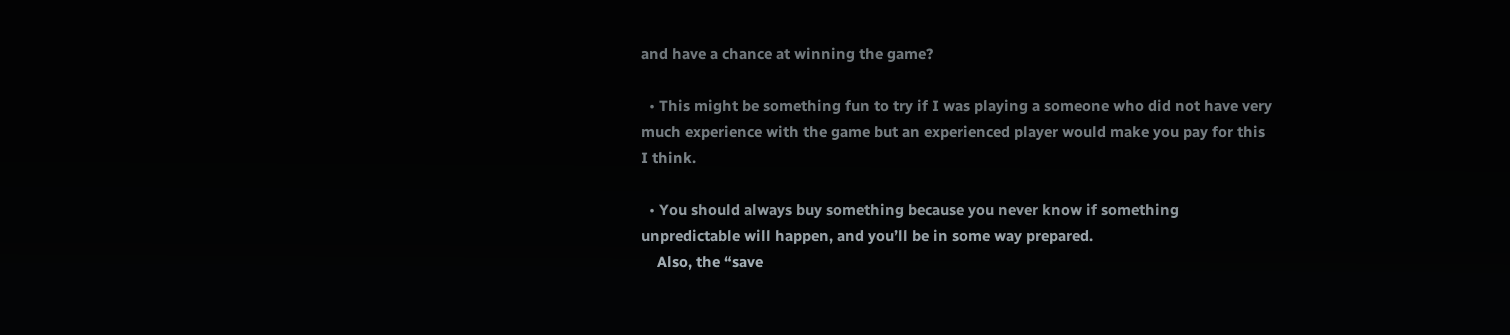and have a chance at winning the game?

  • This might be something fun to try if I was playing a someone who did not have very much experience with the game but an experienced player would make you pay for this I think.

  • You should always buy something because you never know if something unpredictable will happen, and you’ll be in some way prepared.
    Also, the “save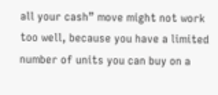all your cash” move might not work too well, because you have a limited number of units you can buy on a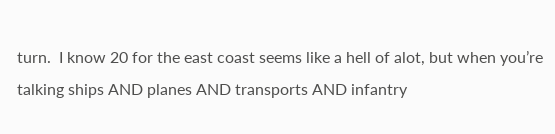turn.  I know 20 for the east coast seems like a hell of alot, but when you’re talking ships AND planes AND transports AND infantry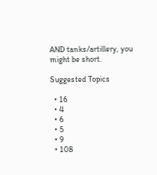AND tanks/artillery, you might be short.

Suggested Topics

  • 16
  • 4
  • 6
  • 5
  • 9
  • 108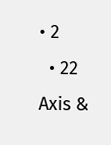• 2
  • 22
Axis &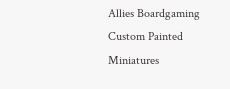Allies Boardgaming Custom Painted Miniatures